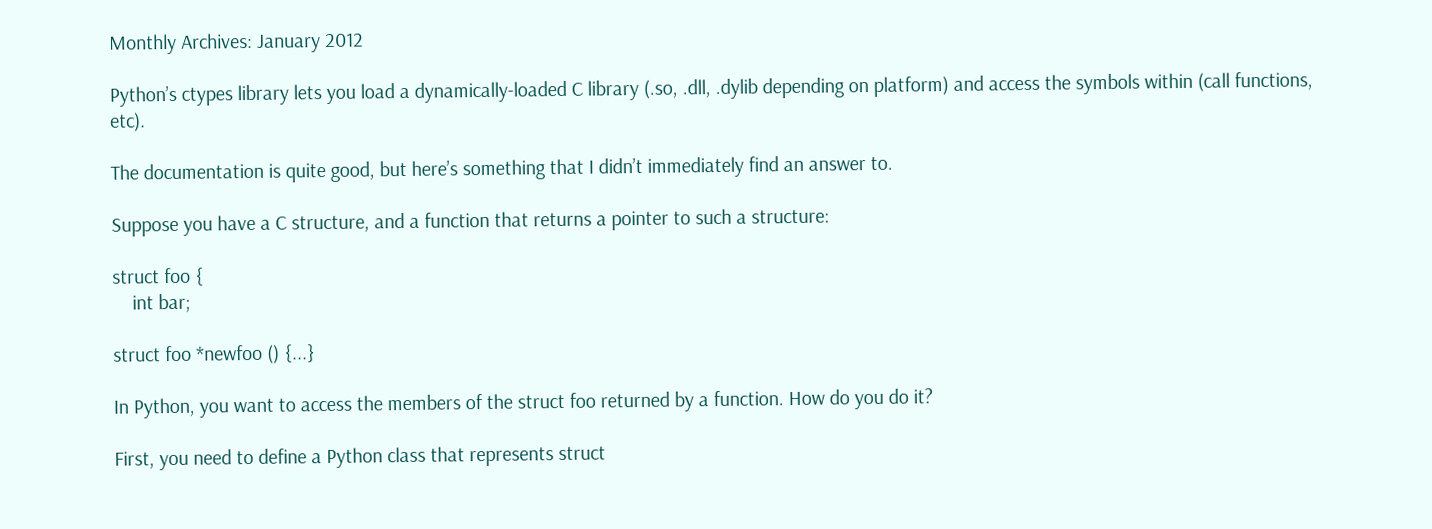Monthly Archives: January 2012

Python’s ctypes library lets you load a dynamically-loaded C library (.so, .dll, .dylib depending on platform) and access the symbols within (call functions, etc).

The documentation is quite good, but here’s something that I didn’t immediately find an answer to.

Suppose you have a C structure, and a function that returns a pointer to such a structure:

struct foo {
    int bar;

struct foo *newfoo () {...}

In Python, you want to access the members of the struct foo returned by a function. How do you do it?

First, you need to define a Python class that represents struct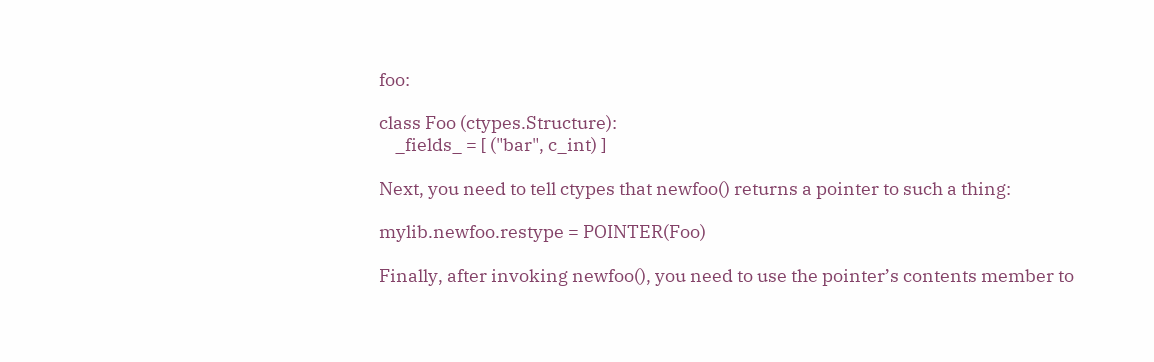foo:

class Foo (ctypes.Structure):
    _fields_ = [ ("bar", c_int) ]

Next, you need to tell ctypes that newfoo() returns a pointer to such a thing:

mylib.newfoo.restype = POINTER(Foo)

Finally, after invoking newfoo(), you need to use the pointer’s contents member to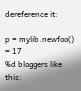dereference it:

p = mylib.newfoo() = 17
%d bloggers like this: